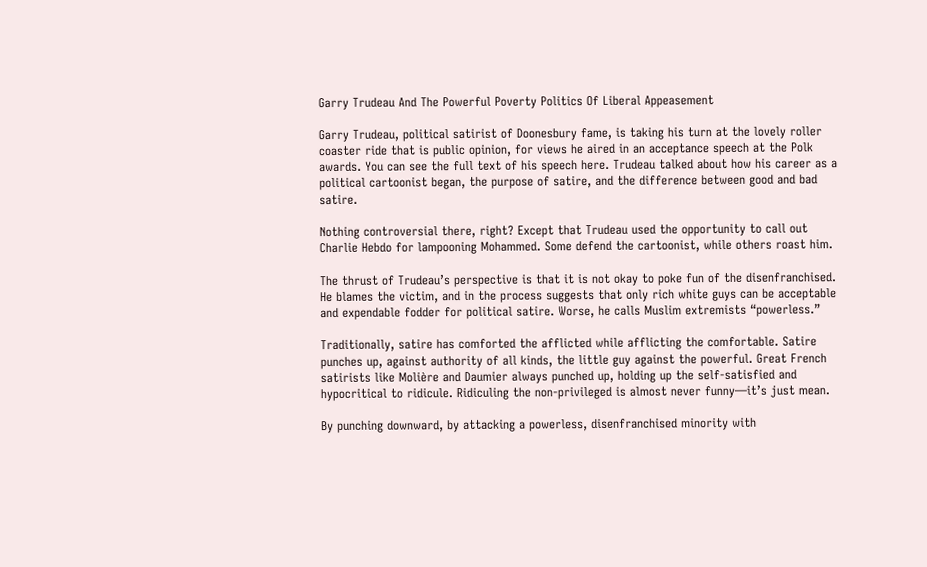Garry Trudeau And The Powerful Poverty Politics Of Liberal Appeasement

Garry Trudeau, political satirist of Doonesbury fame, is taking his turn at the lovely roller coaster ride that is public opinion, for views he aired in an acceptance speech at the Polk awards. You can see the full text of his speech here. Trudeau talked about how his career as a political cartoonist began, the purpose of satire, and the difference between good and bad satire.

Nothing controversial there, right? Except that Trudeau used the opportunity to call out Charlie Hebdo for lampooning Mohammed. Some defend the cartoonist, while others roast him.

The thrust of Trudeau’s perspective is that it is not okay to poke fun of the disenfranchised. He blames the victim, and in the process suggests that only rich white guys can be acceptable and expendable fodder for political satire. Worse, he calls Muslim extremists “powerless.”

Traditionally, satire has comforted the afflicted while afflicting the comfortable. Satire punches up, against authority of all kinds, the little guy against the powerful. Great French satirists like Molière and Daumier always punched up, holding up the self-satisfied and hypocritical to ridicule. Ridiculing the non-privileged is almost never funny—it’s just mean.

By punching downward, by attacking a powerless, disenfranchised minority with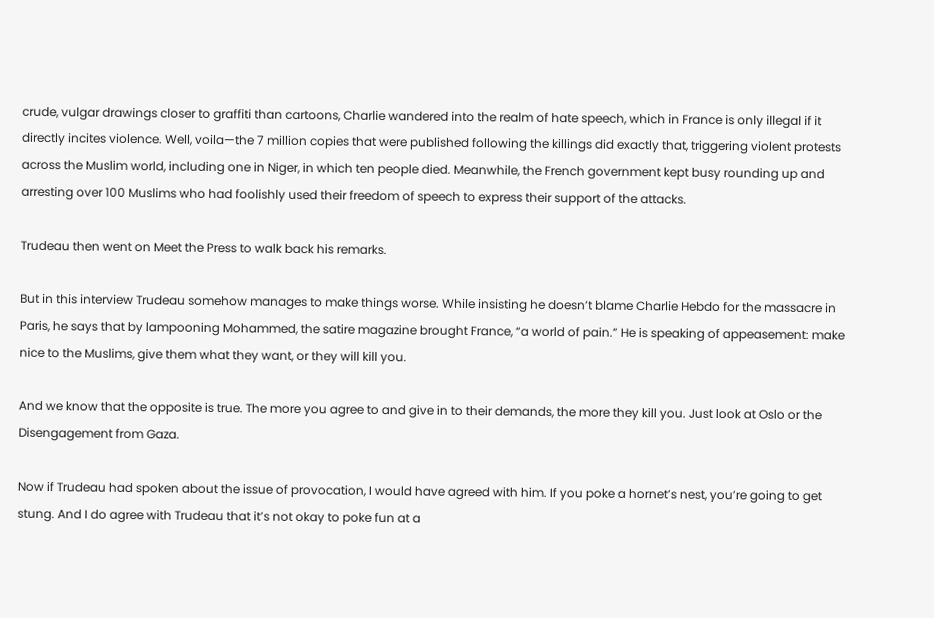crude, vulgar drawings closer to graffiti than cartoons, Charlie wandered into the realm of hate speech, which in France is only illegal if it directly incites violence. Well, voila—the 7 million copies that were published following the killings did exactly that, triggering violent protests across the Muslim world, including one in Niger, in which ten people died. Meanwhile, the French government kept busy rounding up and arresting over 100 Muslims who had foolishly used their freedom of speech to express their support of the attacks.

Trudeau then went on Meet the Press to walk back his remarks.

But in this interview Trudeau somehow manages to make things worse. While insisting he doesn’t blame Charlie Hebdo for the massacre in Paris, he says that by lampooning Mohammed, the satire magazine brought France, “a world of pain.” He is speaking of appeasement: make nice to the Muslims, give them what they want, or they will kill you.

And we know that the opposite is true. The more you agree to and give in to their demands, the more they kill you. Just look at Oslo or the Disengagement from Gaza.

Now if Trudeau had spoken about the issue of provocation, I would have agreed with him. If you poke a hornet’s nest, you’re going to get stung. And I do agree with Trudeau that it’s not okay to poke fun at a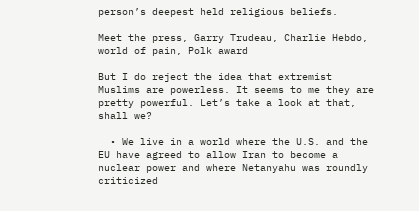person’s deepest held religious beliefs.

Meet the press, Garry Trudeau, Charlie Hebdo, world of pain, Polk award

But I do reject the idea that extremist Muslims are powerless. It seems to me they are pretty powerful. Let’s take a look at that, shall we?

  • We live in a world where the U.S. and the EU have agreed to allow Iran to become a nuclear power and where Netanyahu was roundly criticized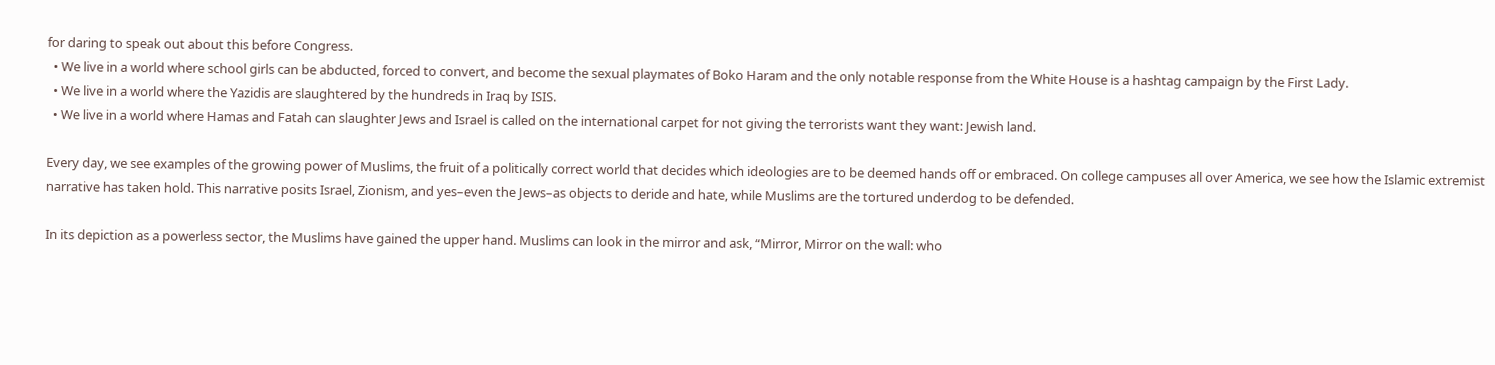for daring to speak out about this before Congress.
  • We live in a world where school girls can be abducted, forced to convert, and become the sexual playmates of Boko Haram and the only notable response from the White House is a hashtag campaign by the First Lady.
  • We live in a world where the Yazidis are slaughtered by the hundreds in Iraq by ISIS.
  • We live in a world where Hamas and Fatah can slaughter Jews and Israel is called on the international carpet for not giving the terrorists want they want: Jewish land.

Every day, we see examples of the growing power of Muslims, the fruit of a politically correct world that decides which ideologies are to be deemed hands off or embraced. On college campuses all over America, we see how the Islamic extremist narrative has taken hold. This narrative posits Israel, Zionism, and yes–even the Jews–as objects to deride and hate, while Muslims are the tortured underdog to be defended.

In its depiction as a powerless sector, the Muslims have gained the upper hand. Muslims can look in the mirror and ask, “Mirror, Mirror on the wall: who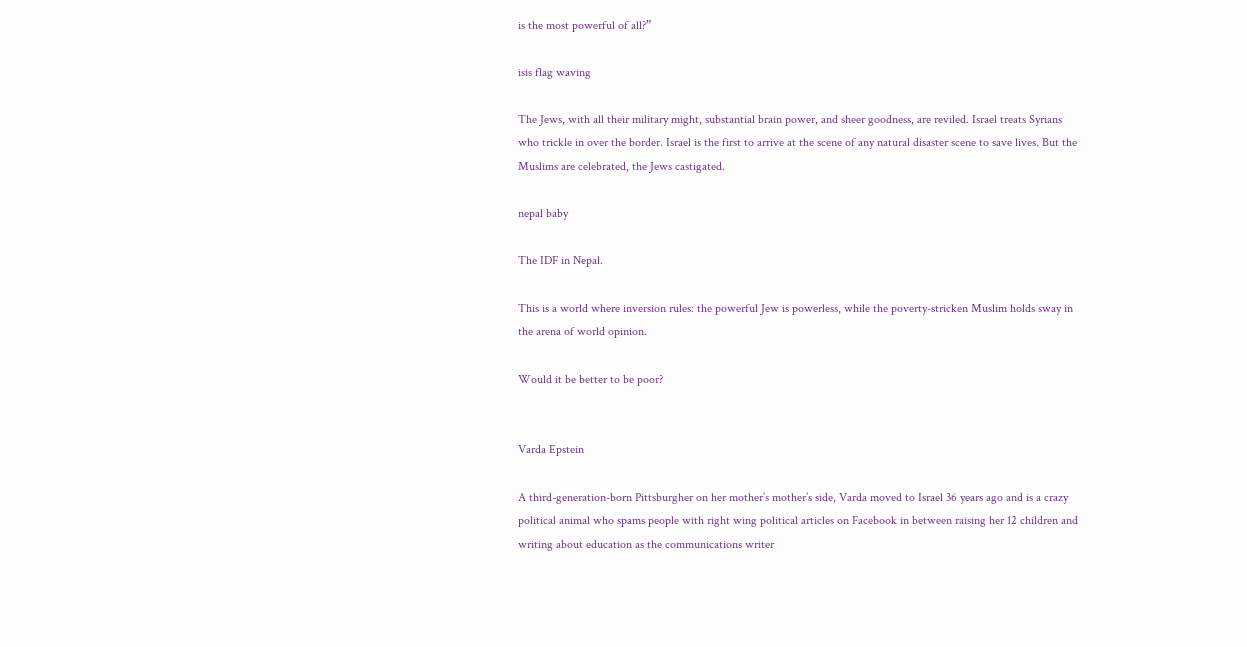is the most powerful of all?”

isis flag waving

The Jews, with all their military might, substantial brain power, and sheer goodness, are reviled. Israel treats Syrians who trickle in over the border. Israel is the first to arrive at the scene of any natural disaster scene to save lives. But the Muslims are celebrated, the Jews castigated.

nepal baby

The IDF in Nepal.

This is a world where inversion rules: the powerful Jew is powerless, while the poverty-stricken Muslim holds sway in the arena of world opinion.

Would it be better to be poor?


Varda Epstein

A third-generation-born Pittsburgher on her mother’s mother’s side, Varda moved to Israel 36 years ago and is a crazy political animal who spams people with right wing political articles on Facebook in between raising her 12 children and writing about education as the communications writer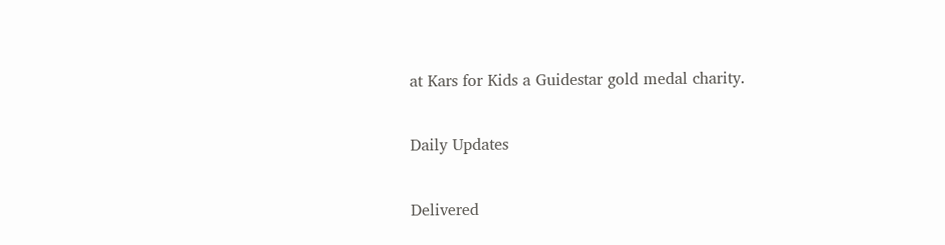at Kars for Kids a Guidestar gold medal charity.

Daily Updates

Delivered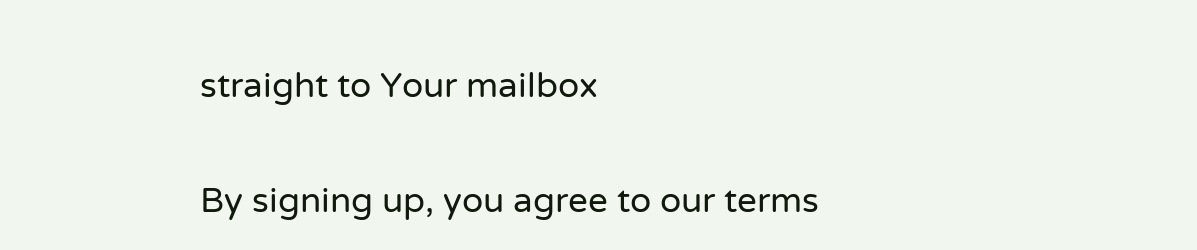straight to Your mailbox


By signing up, you agree to our terms